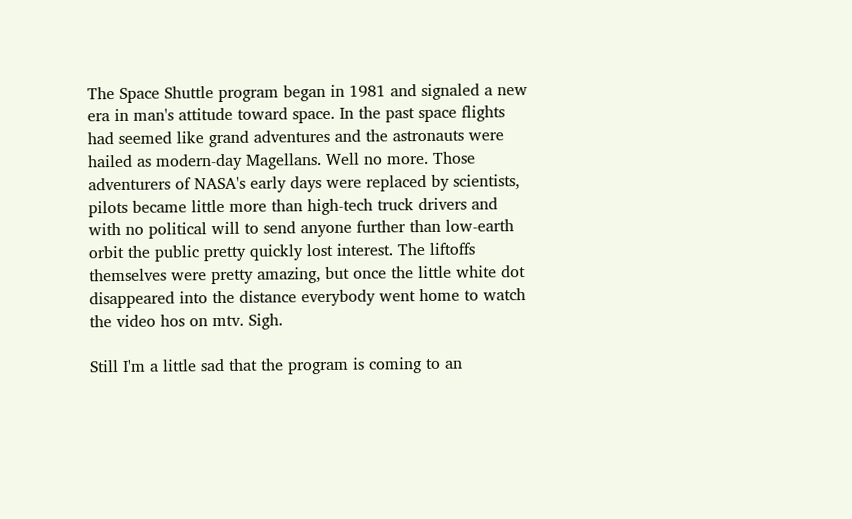The Space Shuttle program began in 1981 and signaled a new era in man's attitude toward space. In the past space flights had seemed like grand adventures and the astronauts were hailed as modern-day Magellans. Well no more. Those adventurers of NASA's early days were replaced by scientists, pilots became little more than high-tech truck drivers and with no political will to send anyone further than low-earth orbit the public pretty quickly lost interest. The liftoffs themselves were pretty amazing, but once the little white dot disappeared into the distance everybody went home to watch the video hos on mtv. Sigh.

Still I'm a little sad that the program is coming to an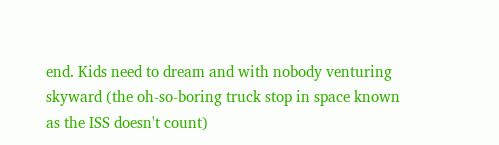end. Kids need to dream and with nobody venturing skyward (the oh-so-boring truck stop in space known as the ISS doesn't count)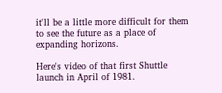it'll be a little more difficult for them to see the future as a place of expanding horizons.

Here's video of that first Shuttle launch in April of 1981.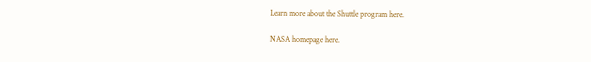Learn more about the Shuttle program here.

NASA homepage here.